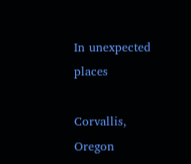In unexpected places

Corvallis, Oregon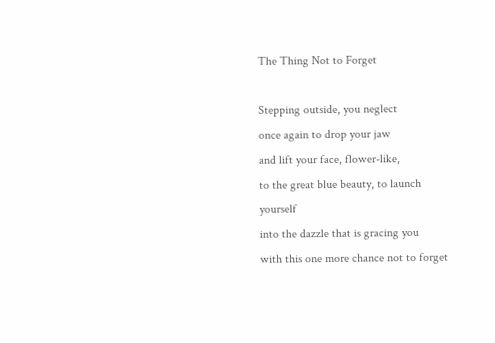The Thing Not to Forget

Stepping outside, you neglect
once again to drop your jaw
and lift your face, flower-like,
to the great blue beauty, to launch yourself
into the dazzle that is gracing you
with this one more chance not to forget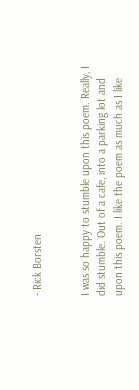- Rick Borsten


I was so happy to stumble upon this poem. Really, I did stumble. Out of a cafe, into a parking lot and upon this poem. I like the poem as much as I like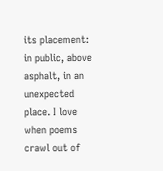its placement: in public, above asphalt, in an unexpected place. I love when poems crawl out of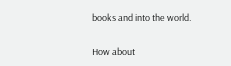books and into the world.

How about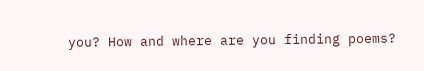you? How and where are you finding poems?